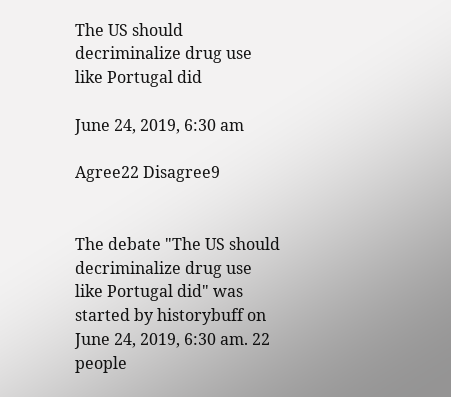The US should decriminalize drug use like Portugal did

June 24, 2019, 6:30 am

Agree22 Disagree9


The debate "The US should decriminalize drug use like Portugal did" was started by historybuff on June 24, 2019, 6:30 am. 22 people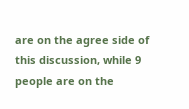are on the agree side of this discussion, while 9 people are on the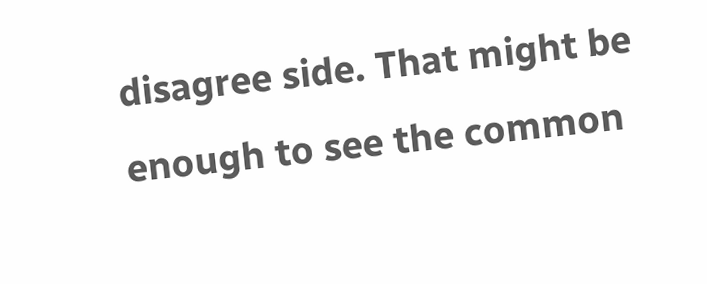disagree side. That might be enough to see the common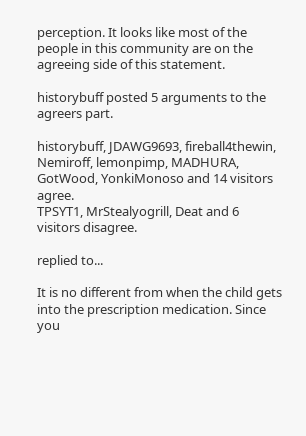perception. It looks like most of the people in this community are on the agreeing side of this statement.

historybuff posted 5 arguments to the agreers part.

historybuff, JDAWG9693, fireball4thewin, Nemiroff, lemonpimp, MADHURA, GotWood, YonkiMonoso and 14 visitors agree.
TPSYT1, MrStealyogrill, Deat and 6 visitors disagree.

replied to...

It is no different from when the child gets into the prescription medication. Since you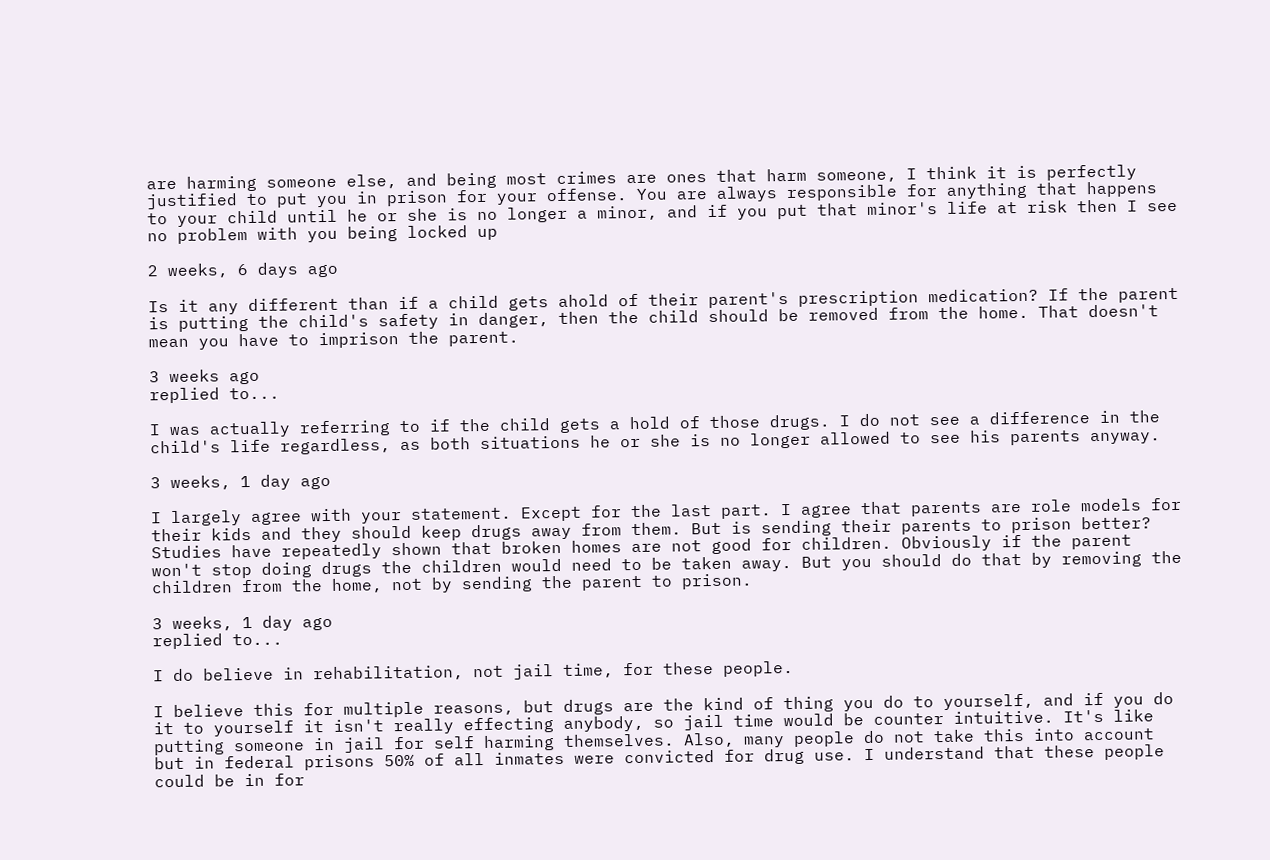are harming someone else, and being most crimes are ones that harm someone, I think it is perfectly justified to put you in prison for your offense. You are always responsible for anything that happens to your child until he or she is no longer a minor, and if you put that minor's life at risk then I see no problem with you being locked up

2 weeks, 6 days ago

Is it any different than if a child gets ahold of their parent's prescription medication? If the parent is putting the child's safety in danger, then the child should be removed from the home. That doesn't mean you have to imprison the parent.

3 weeks ago
replied to...

I was actually referring to if the child gets a hold of those drugs. I do not see a difference in the child's life regardless, as both situations he or she is no longer allowed to see his parents anyway.

3 weeks, 1 day ago

I largely agree with your statement. Except for the last part. I agree that parents are role models for their kids and they should keep drugs away from them. But is sending their parents to prison better? Studies have repeatedly shown that broken homes are not good for children. Obviously if the parent won't stop doing drugs the children would need to be taken away. But you should do that by removing the children from the home, not by sending the parent to prison.

3 weeks, 1 day ago
replied to...

I do believe in rehabilitation, not jail time, for these people.

I believe this for multiple reasons, but drugs are the kind of thing you do to yourself, and if you do it to yourself it isn't really effecting anybody, so jail time would be counter intuitive. It's like putting someone in jail for self harming themselves. Also, many people do not take this into account but in federal prisons 50% of all inmates were convicted for drug use. I understand that these people could be in for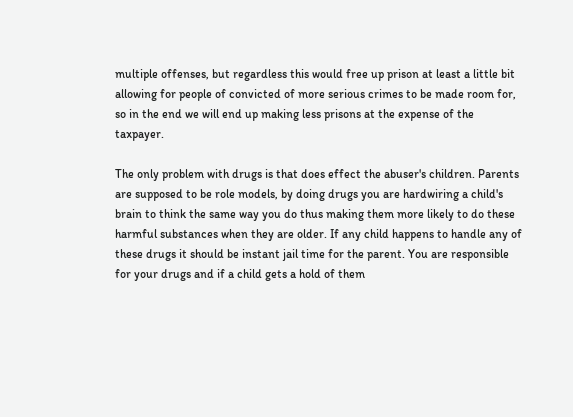multiple offenses, but regardless this would free up prison at least a little bit allowing for people of convicted of more serious crimes to be made room for, so in the end we will end up making less prisons at the expense of the taxpayer.

The only problem with drugs is that does effect the abuser's children. Parents are supposed to be role models, by doing drugs you are hardwiring a child's brain to think the same way you do thus making them more likely to do these harmful substances when they are older. If any child happens to handle any of these drugs it should be instant jail time for the parent. You are responsible for your drugs and if a child gets a hold of them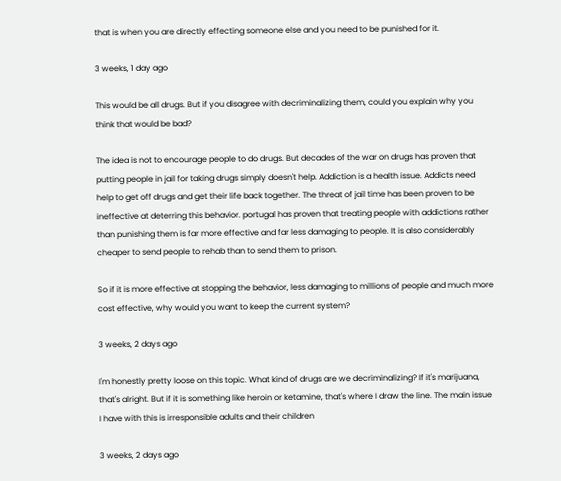that is when you are directly effecting someone else and you need to be punished for it.

3 weeks, 1 day ago

This would be all drugs. But if you disagree with decriminalizing them, could you explain why you think that would be bad?

The idea is not to encourage people to do drugs. But decades of the war on drugs has proven that putting people in jail for taking drugs simply doesn't help. Addiction is a health issue. Addicts need help to get off drugs and get their life back together. The threat of jail time has been proven to be ineffective at deterring this behavior. portugal has proven that treating people with addictions rather than punishing them is far more effective and far less damaging to people. It is also considerably cheaper to send people to rehab than to send them to prison.

So if it is more effective at stopping the behavior, less damaging to millions of people and much more cost effective, why would you want to keep the current system?

3 weeks, 2 days ago

I'm honestly pretty loose on this topic. What kind of drugs are we decriminalizing? If it's marijuana, that's alright. But if it is something like heroin or ketamine, that's where I draw the line. The main issue I have with this is irresponsible adults and their children

3 weeks, 2 days ago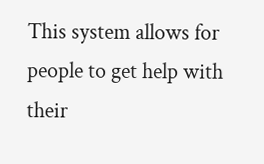This system allows for people to get help with their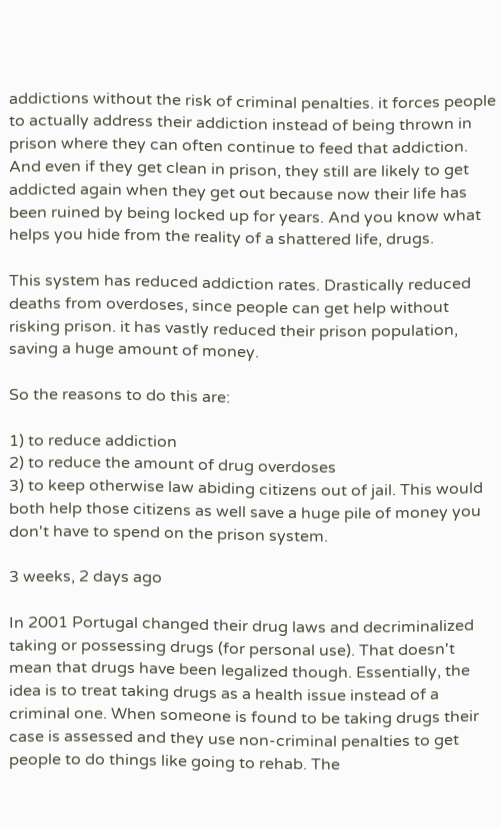addictions without the risk of criminal penalties. it forces people to actually address their addiction instead of being thrown in prison where they can often continue to feed that addiction. And even if they get clean in prison, they still are likely to get addicted again when they get out because now their life has been ruined by being locked up for years. And you know what helps you hide from the reality of a shattered life, drugs.

This system has reduced addiction rates. Drastically reduced deaths from overdoses, since people can get help without risking prison. it has vastly reduced their prison population, saving a huge amount of money.

So the reasons to do this are:

1) to reduce addiction
2) to reduce the amount of drug overdoses
3) to keep otherwise law abiding citizens out of jail. This would both help those citizens as well save a huge pile of money you don't have to spend on the prison system.

3 weeks, 2 days ago

In 2001 Portugal changed their drug laws and decriminalized taking or possessing drugs (for personal use). That doesn't mean that drugs have been legalized though. Essentially, the idea is to treat taking drugs as a health issue instead of a criminal one. When someone is found to be taking drugs their case is assessed and they use non-criminal penalties to get people to do things like going to rehab. The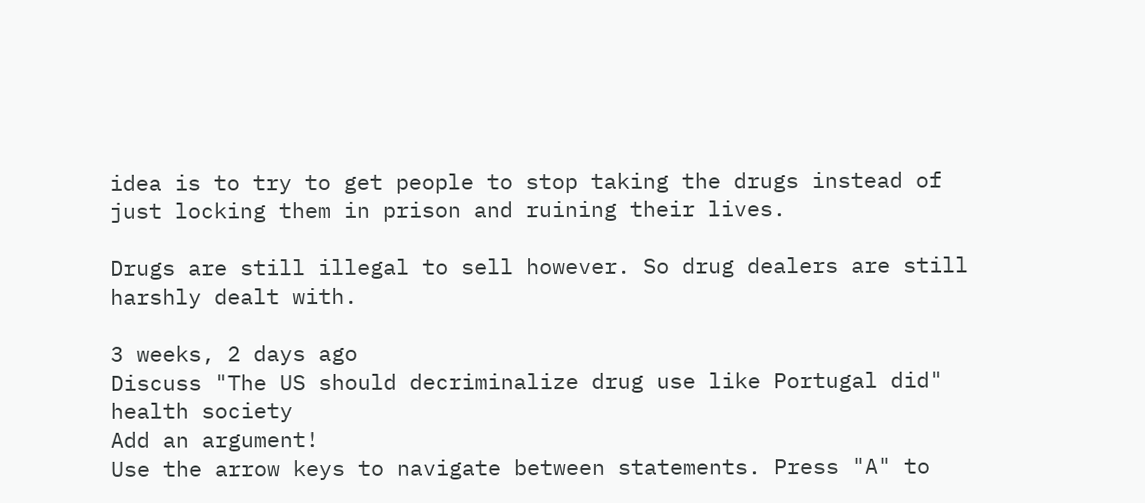idea is to try to get people to stop taking the drugs instead of just locking them in prison and ruining their lives.

Drugs are still illegal to sell however. So drug dealers are still harshly dealt with.

3 weeks, 2 days ago
Discuss "The US should decriminalize drug use like Portugal did" health society
Add an argument!
Use the arrow keys to navigate between statements. Press "A" to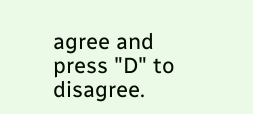agree and press "D" to disagree.